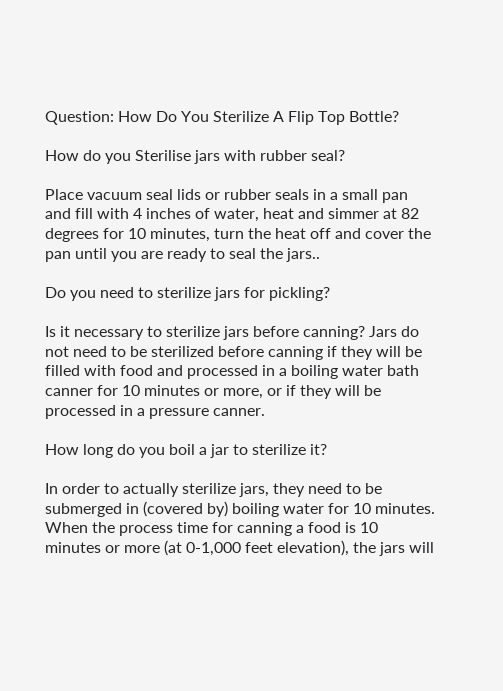Question: How Do You Sterilize A Flip Top Bottle?

How do you Sterilise jars with rubber seal?

Place vacuum seal lids or rubber seals in a small pan and fill with 4 inches of water, heat and simmer at 82 degrees for 10 minutes, turn the heat off and cover the pan until you are ready to seal the jars..

Do you need to sterilize jars for pickling?

Is it necessary to sterilize jars before canning? Jars do not need to be sterilized before canning if they will be filled with food and processed in a boiling water bath canner for 10 minutes or more, or if they will be processed in a pressure canner.

How long do you boil a jar to sterilize it?

In order to actually sterilize jars, they need to be submerged in (covered by) boiling water for 10 minutes. When the process time for canning a food is 10 minutes or more (at 0-1,000 feet elevation), the jars will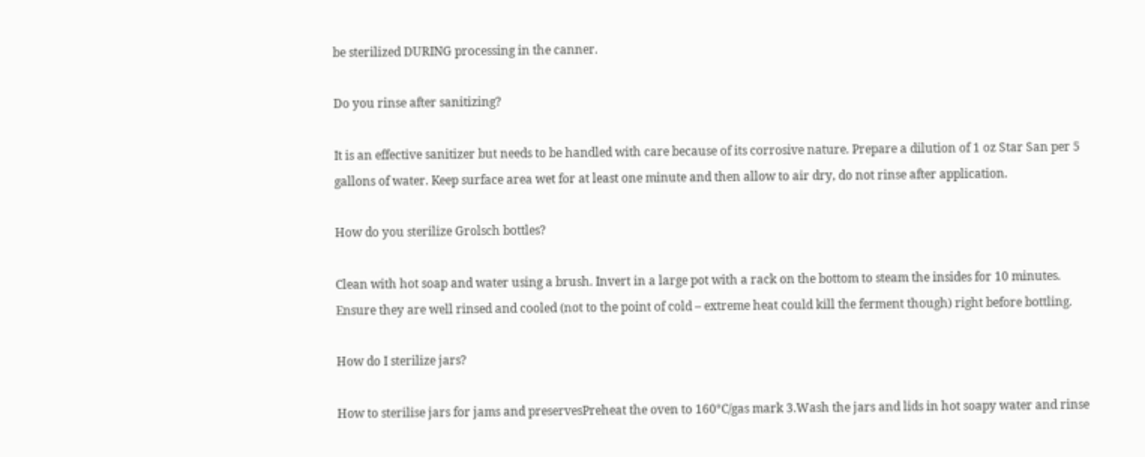be sterilized DURING processing in the canner.

Do you rinse after sanitizing?

It is an effective sanitizer but needs to be handled with care because of its corrosive nature. Prepare a dilution of 1 oz Star San per 5 gallons of water. Keep surface area wet for at least one minute and then allow to air dry, do not rinse after application.

How do you sterilize Grolsch bottles?

Clean with hot soap and water using a brush. Invert in a large pot with a rack on the bottom to steam the insides for 10 minutes. Ensure they are well rinsed and cooled (not to the point of cold – extreme heat could kill the ferment though) right before bottling.

How do I sterilize jars?

How to sterilise jars for jams and preservesPreheat the oven to 160°C/gas mark 3.Wash the jars and lids in hot soapy water and rinse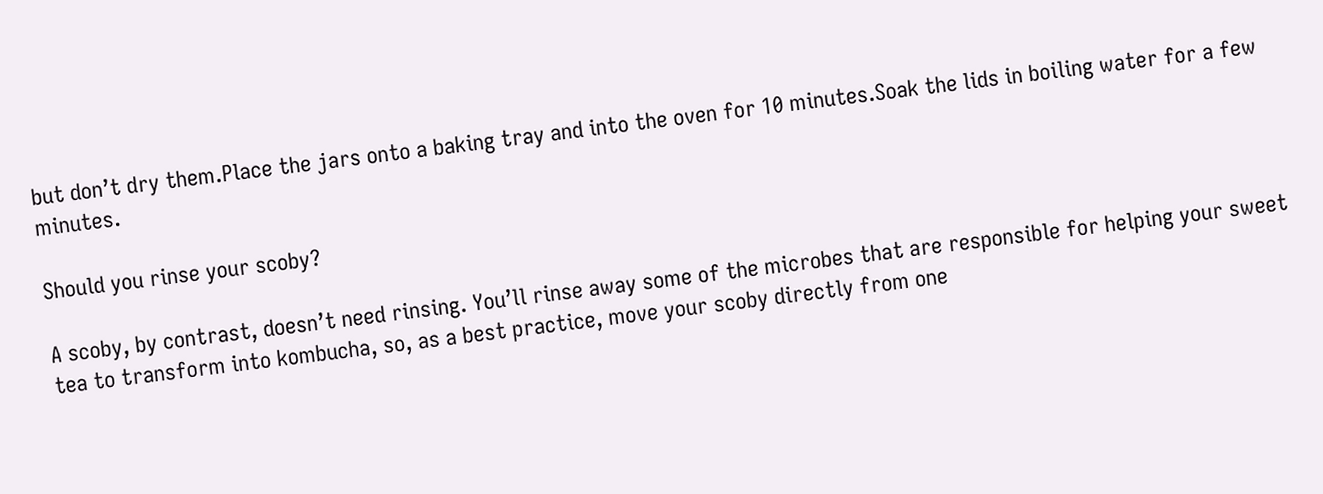but don’t dry them.Place the jars onto a baking tray and into the oven for 10 minutes.Soak the lids in boiling water for a few minutes.

Should you rinse your scoby?

A scoby, by contrast, doesn’t need rinsing. You’ll rinse away some of the microbes that are responsible for helping your sweet tea to transform into kombucha, so, as a best practice, move your scoby directly from one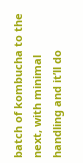batch of kombucha to the next, with minimal handling and it’ll do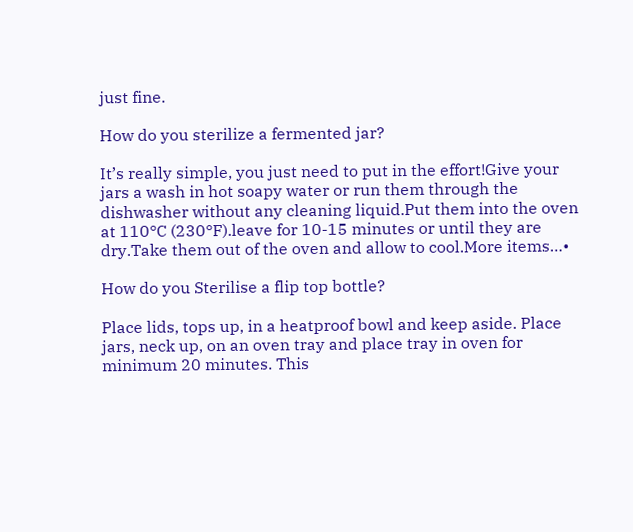just fine.

How do you sterilize a fermented jar?

It’s really simple, you just need to put in the effort!Give your jars a wash in hot soapy water or run them through the dishwasher without any cleaning liquid.Put them into the oven at 110°C (230°F).leave for 10-15 minutes or until they are dry.Take them out of the oven and allow to cool.More items…•

How do you Sterilise a flip top bottle?

Place lids, tops up, in a heatproof bowl and keep aside. Place jars, neck up, on an oven tray and place tray in oven for minimum 20 minutes. This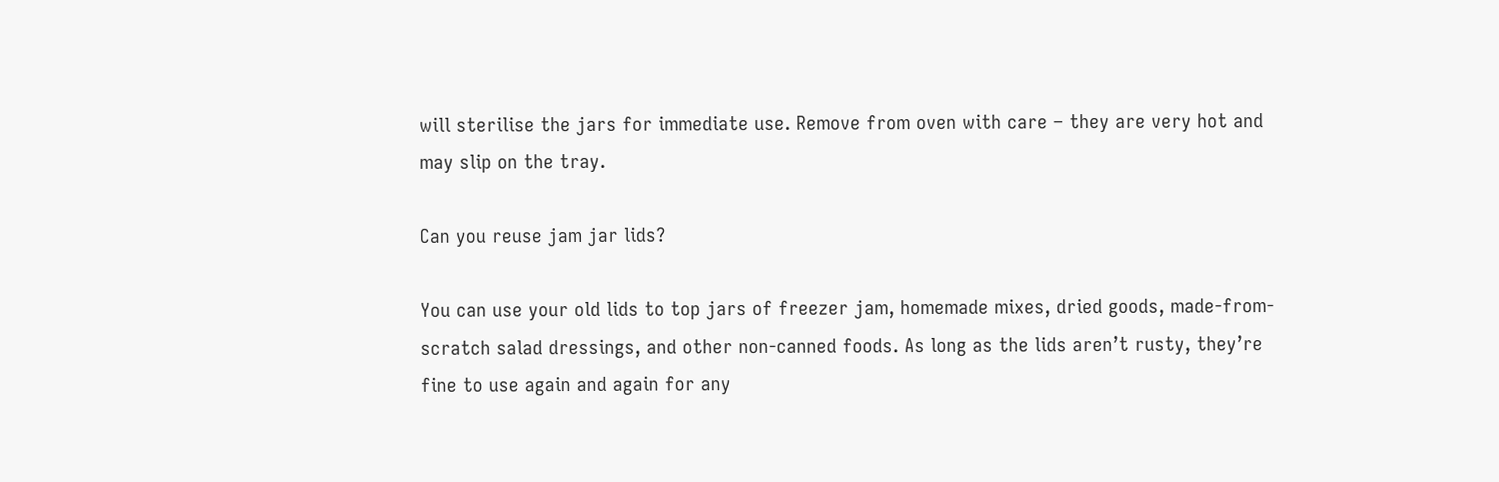will sterilise the jars for immediate use. Remove from oven with care – they are very hot and may slip on the tray.

Can you reuse jam jar lids?

You can use your old lids to top jars of freezer jam, homemade mixes, dried goods, made-from-scratch salad dressings, and other non-canned foods. As long as the lids aren’t rusty, they’re fine to use again and again for any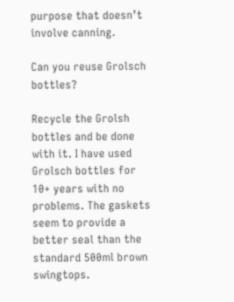purpose that doesn’t involve canning.

Can you reuse Grolsch bottles?

Recycle the Grolsh bottles and be done with it. I have used Grolsch bottles for 10+ years with no problems. The gaskets seem to provide a better seal than the standard 500ml brown swingtops.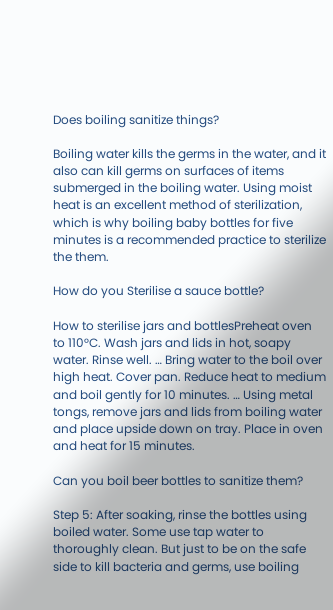Does boiling sanitize things?

Boiling water kills the germs in the water, and it also can kill germs on surfaces of items submerged in the boiling water. Using moist heat is an excellent method of sterilization, which is why boiling baby bottles for five minutes is a recommended practice to sterilize the them.

How do you Sterilise a sauce bottle?

How to sterilise jars and bottlesPreheat oven to 110°C. Wash jars and lids in hot, soapy water. Rinse well. … Bring water to the boil over high heat. Cover pan. Reduce heat to medium and boil gently for 10 minutes. … Using metal tongs, remove jars and lids from boiling water and place upside down on tray. Place in oven and heat for 15 minutes.

Can you boil beer bottles to sanitize them?

Step 5: After soaking, rinse the bottles using boiled water. Some use tap water to thoroughly clean. But just to be on the safe side to kill bacteria and germs, use boiling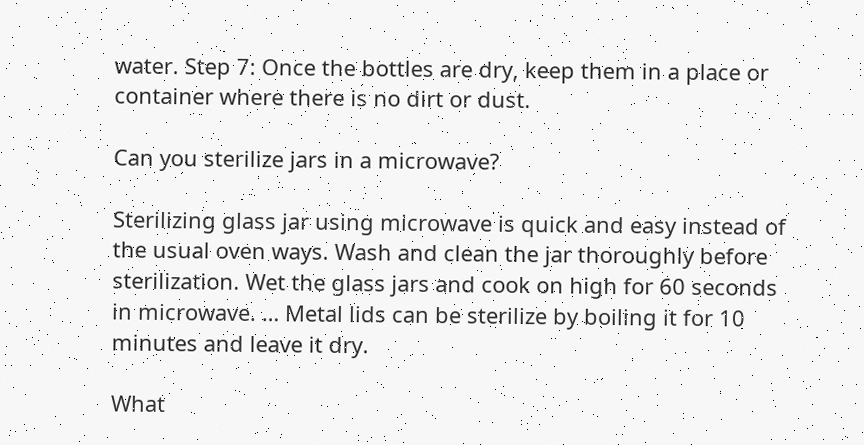water. Step 7: Once the bottles are dry, keep them in a place or container where there is no dirt or dust.

Can you sterilize jars in a microwave?

Sterilizing glass jar using microwave is quick and easy instead of the usual oven ways. Wash and clean the jar thoroughly before sterilization. Wet the glass jars and cook on high for 60 seconds in microwave. … Metal lids can be sterilize by boiling it for 10 minutes and leave it dry.

What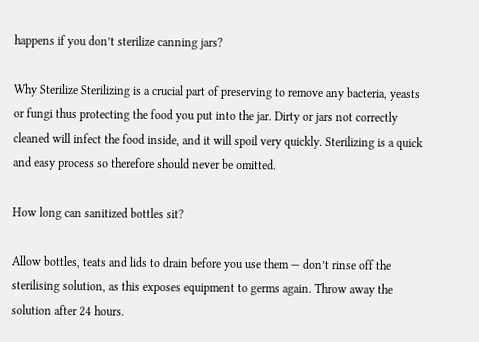happens if you don’t sterilize canning jars?

Why Sterilize Sterilizing is a crucial part of preserving to remove any bacteria, yeasts or fungi thus protecting the food you put into the jar. Dirty or jars not correctly cleaned will infect the food inside, and it will spoil very quickly. Sterilizing is a quick and easy process so therefore should never be omitted.

How long can sanitized bottles sit?

Allow bottles, teats and lids to drain before you use them — don’t rinse off the sterilising solution, as this exposes equipment to germs again. Throw away the solution after 24 hours.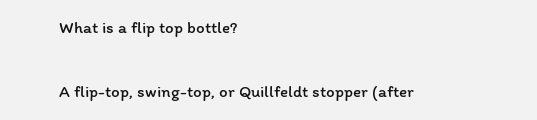What is a flip top bottle?

A flip-top, swing-top, or Quillfeldt stopper (after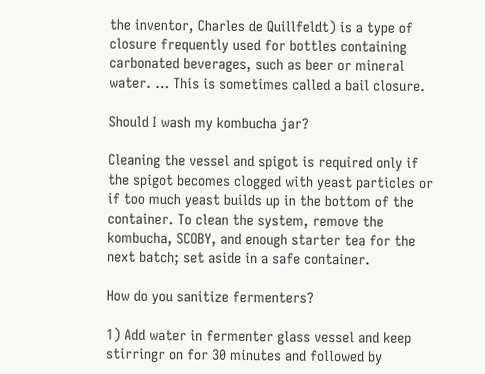the inventor, Charles de Quillfeldt) is a type of closure frequently used for bottles containing carbonated beverages, such as beer or mineral water. … This is sometimes called a bail closure.

Should I wash my kombucha jar?

Cleaning the vessel and spigot is required only if the spigot becomes clogged with yeast particles or if too much yeast builds up in the bottom of the container. To clean the system, remove the kombucha, SCOBY, and enough starter tea for the next batch; set aside in a safe container.

How do you sanitize fermenters?

1) Add water in fermenter glass vessel and keep stirringr on for 30 minutes and followed by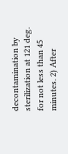decontamination by sterilization at 121 deg. for not less than 45 minutes. 2) After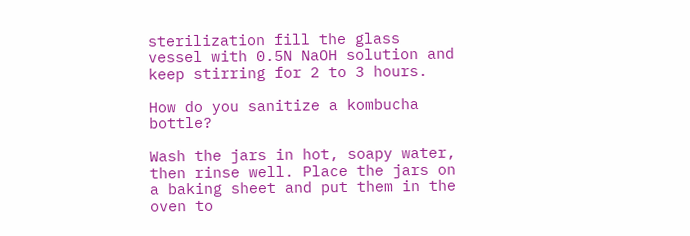sterilization fill the glass vessel with 0.5N NaOH solution and keep stirring for 2 to 3 hours.

How do you sanitize a kombucha bottle?

Wash the jars in hot, soapy water, then rinse well. Place the jars on a baking sheet and put them in the oven to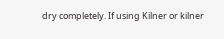dry completely. If using Kilner or kilner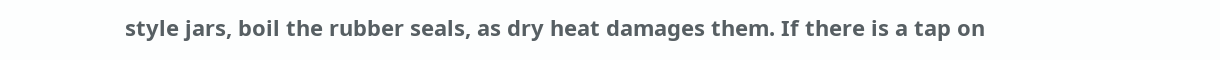style jars, boil the rubber seals, as dry heat damages them. If there is a tap on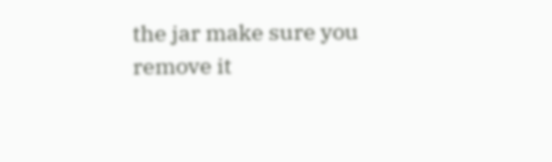the jar make sure you remove it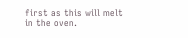first as this will melt in the oven.